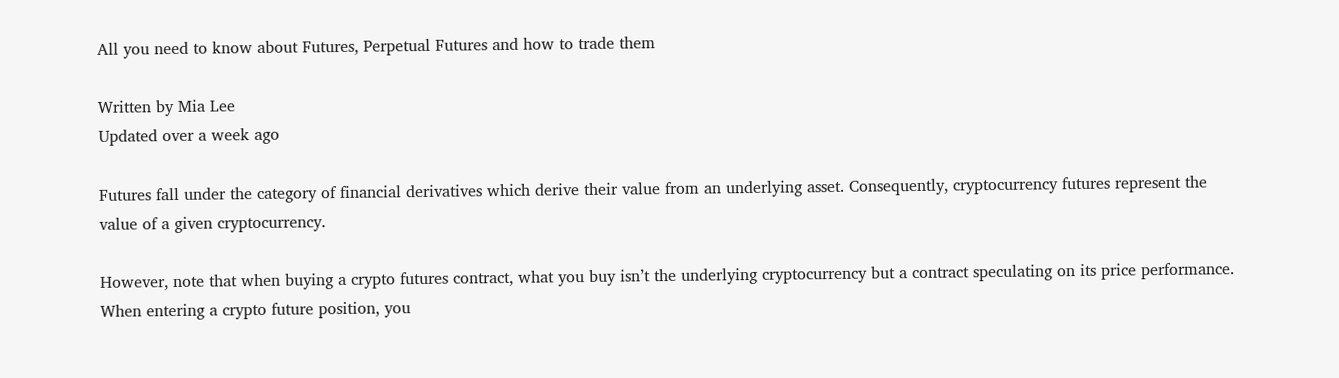All you need to know about Futures, Perpetual Futures and how to trade them

Written by Mia Lee
Updated over a week ago

Futures fall under the category of financial derivatives which derive their value from an underlying asset. Consequently, cryptocurrency futures represent the value of a given cryptocurrency.

However, note that when buying a crypto futures contract, what you buy isn’t the underlying cryptocurrency but a contract speculating on its price performance. When entering a crypto future position, you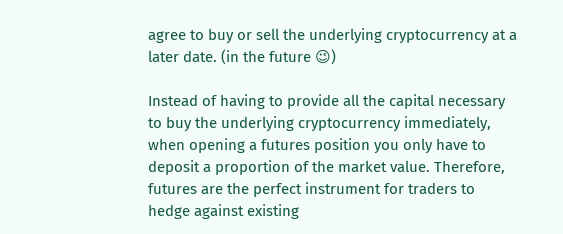agree to buy or sell the underlying cryptocurrency at a later date. (in the future 😉)

Instead of having to provide all the capital necessary to buy the underlying cryptocurrency immediately, when opening a futures position you only have to deposit a proportion of the market value. Therefore, futures are the perfect instrument for traders to hedge against existing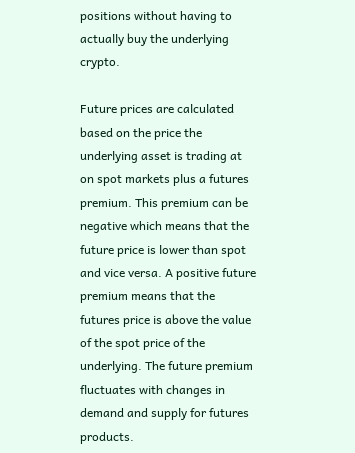positions without having to actually buy the underlying crypto.

Future prices are calculated based on the price the underlying asset is trading at on spot markets plus a futures premium. This premium can be negative which means that the future price is lower than spot and vice versa. A positive future premium means that the futures price is above the value of the spot price of the underlying. The future premium fluctuates with changes in demand and supply for futures products.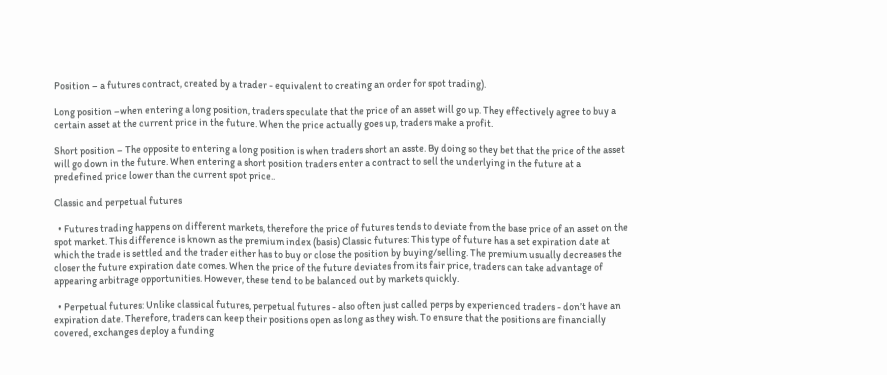Position – a futures contract, created by a trader - equivalent to creating an order for spot trading).

Long position –when entering a long position, traders speculate that the price of an asset will go up. They effectively agree to buy a certain asset at the current price in the future. When the price actually goes up, traders make a profit.

Short position – The opposite to entering a long position is when traders short an asste. By doing so they bet that the price of the asset will go down in the future. When entering a short position traders enter a contract to sell the underlying in the future at a predefined price lower than the current spot price..

Classic and perpetual futures

  • Futures trading happens on different markets, therefore the price of futures tends to deviate from the base price of an asset on the spot market. This difference is known as the premium index (basis) Classic futures: This type of future has a set expiration date at which the trade is settled and the trader either has to buy or close the position by buying/selling. The premium usually decreases the closer the future expiration date comes. When the price of the future deviates from its fair price, traders can take advantage of appearing arbitrage opportunities. However, these tend to be balanced out by markets quickly.

  • Perpetual futures: Unlike classical futures, perpetual futures - also often just called perps by experienced traders - don’t have an expiration date. Therefore, traders can keep their positions open as long as they wish. To ensure that the positions are financially covered, exchanges deploy a funding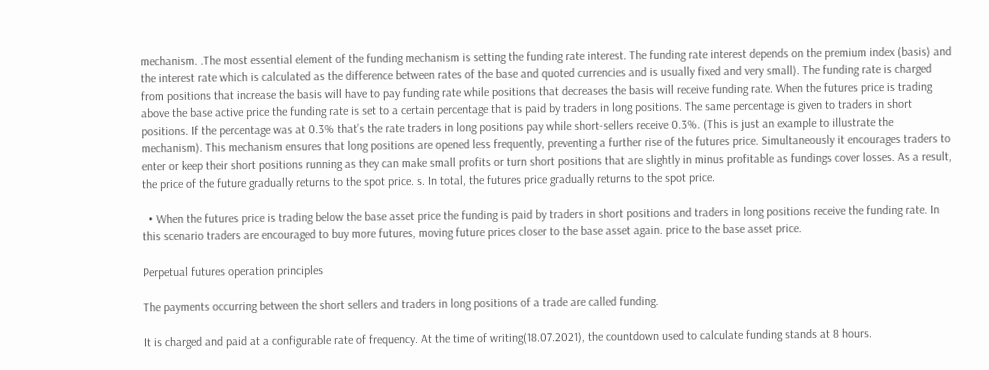mechanism. .The most essential element of the funding mechanism is setting the funding rate interest. The funding rate interest depends on the premium index (basis) and the interest rate which is calculated as the difference between rates of the base and quoted currencies and is usually fixed and very small). The funding rate is charged from positions that increase the basis will have to pay funding rate while positions that decreases the basis will receive funding rate. When the futures price is trading above the base active price the funding rate is set to a certain percentage that is paid by traders in long positions. The same percentage is given to traders in short positions. If the percentage was at 0.3% that’s the rate traders in long positions pay while short-sellers receive 0.3%. (This is just an example to illustrate the mechanism). This mechanism ensures that long positions are opened less frequently, preventing a further rise of the futures price. Simultaneously it encourages traders to enter or keep their short positions running as they can make small profits or turn short positions that are slightly in minus profitable as fundings cover losses. As a result, the price of the future gradually returns to the spot price. s. In total, the futures price gradually returns to the spot price.

  • When the futures price is trading below the base asset price the funding is paid by traders in short positions and traders in long positions receive the funding rate. In this scenario traders are encouraged to buy more futures, moving future prices closer to the base asset again. price to the base asset price.

Perpetual futures operation principles

The payments occurring between the short sellers and traders in long positions of a trade are called funding.

It is charged and paid at a configurable rate of frequency. At the time of writing(18.07.2021), the countdown used to calculate funding stands at 8 hours.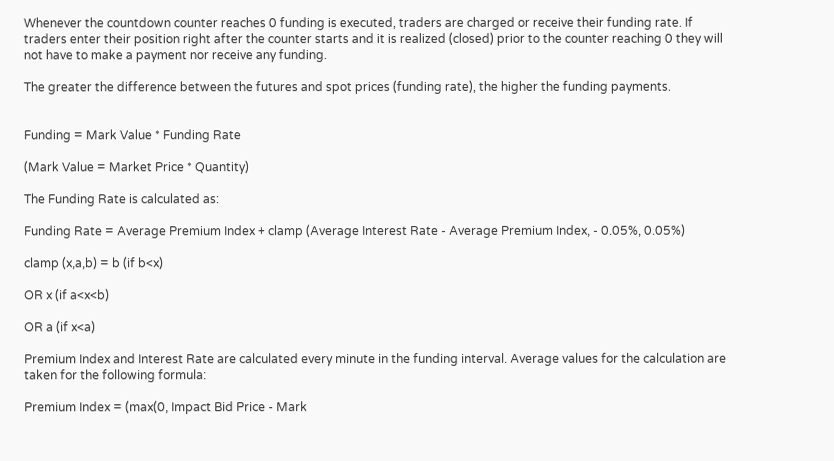Whenever the countdown counter reaches 0 funding is executed, traders are charged or receive their funding rate. If traders enter their position right after the counter starts and it is realized (closed) prior to the counter reaching 0 they will not have to make a payment nor receive any funding.

The greater the difference between the futures and spot prices (funding rate), the higher the funding payments.


Funding = Mark Value * Funding Rate

(Mark Value = Market Price * Quantity)

The Funding Rate is calculated as:

Funding Rate = Average Premium Index + clamp (Average Interest Rate - Average Premium Index, - 0.05%, 0.05%)

clamp (x,a,b) = b (if b<x)

OR x (if a<x<b)

OR a (if x<a)

Premium Index and Interest Rate are calculated every minute in the funding interval. Average values for the calculation are taken for the following formula:

Premium Index = (max(0, Impact Bid Price - Mark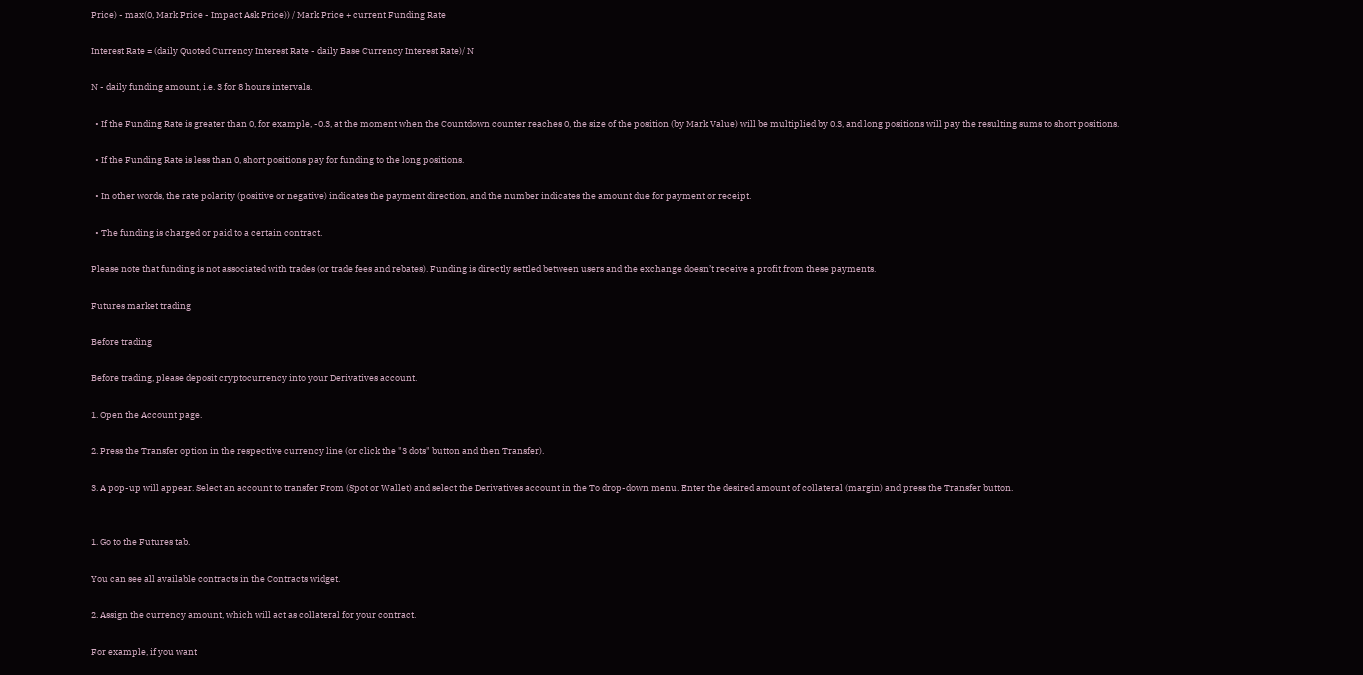Price) - max(0, Mark Price - Impact Ask Price)) / Mark Price + current Funding Rate

Interest Rate = (daily Quoted Currency Interest Rate - daily Base Currency Interest Rate)/ N

N - daily funding amount, i.e. 3 for 8 hours intervals.

  • If the Funding Rate is greater than 0, for example, -0.3, at the moment when the Countdown counter reaches 0, the size of the position (by Mark Value) will be multiplied by 0.3, and long positions will pay the resulting sums to short positions.

  • If the Funding Rate is less than 0, short positions pay for funding to the long positions.

  • In other words, the rate polarity (positive or negative) indicates the payment direction, and the number indicates the amount due for payment or receipt.

  • The funding is charged or paid to a certain contract.

Please note that funding is not associated with trades (or trade fees and rebates). Funding is directly settled between users and the exchange doesn’t receive a profit from these payments.

Futures market trading

Before trading

Before trading, please deposit cryptocurrency into your Derivatives account.

1. Open the Account page.

2. Press the Transfer option in the respective currency line (or click the "3 dots" button and then Transfer).

3. A pop-up will appear. Select an account to transfer From (Spot or Wallet) and select the Derivatives account in the To drop-down menu. Enter the desired amount of collateral (margin) and press the Transfer button.


1. Go to the Futures tab.

You can see all available contracts in the Contracts widget.

2. Assign the currency amount, which will act as collateral for your contract.

For example, if you want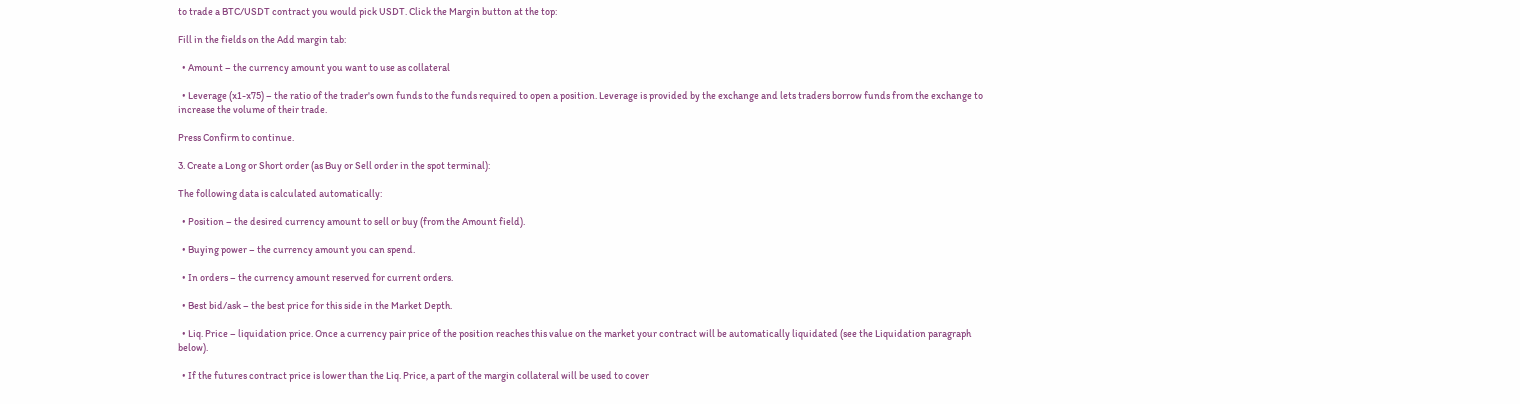to trade a BTC/USDT contract you would pick USDT. Click the Margin button at the top:

Fill in the fields on the Add margin tab:

  • Amount – the currency amount you want to use as collateral

  • Leverage (x1-x75) – the ratio of the trader's own funds to the funds required to open a position. Leverage is provided by the exchange and lets traders borrow funds from the exchange to increase the volume of their trade.

Press Confirm to continue.

3. Create a Long or Short order (as Buy or Sell order in the spot terminal):

The following data is calculated automatically:

  • Position – the desired currency amount to sell or buy (from the Amount field).

  • Buying power – the currency amount you can spend.

  • In orders – the currency amount reserved for current orders.

  • Best bid/ask – the best price for this side in the Market Depth.

  • Liq. Price – liquidation price. Once a currency pair price of the position reaches this value on the market your contract will be automatically liquidated (see the Liquidation paragraph below).

  • If the futures contract price is lower than the Liq. Price, a part of the margin collateral will be used to cover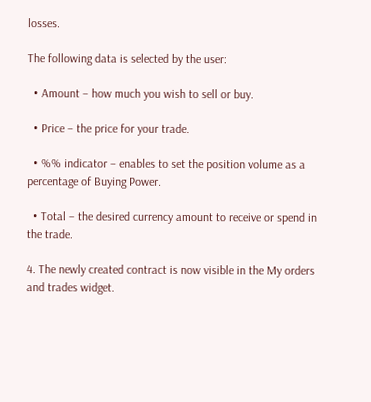losses.

The following data is selected by the user:

  • Amount – how much you wish to sell or buy.

  • Price – the price for your trade.

  • %% indicator – enables to set the position volume as a percentage of Buying Power.

  • Total – the desired currency amount to receive or spend in the trade.

4. The newly created contract is now visible in the My orders and trades widget.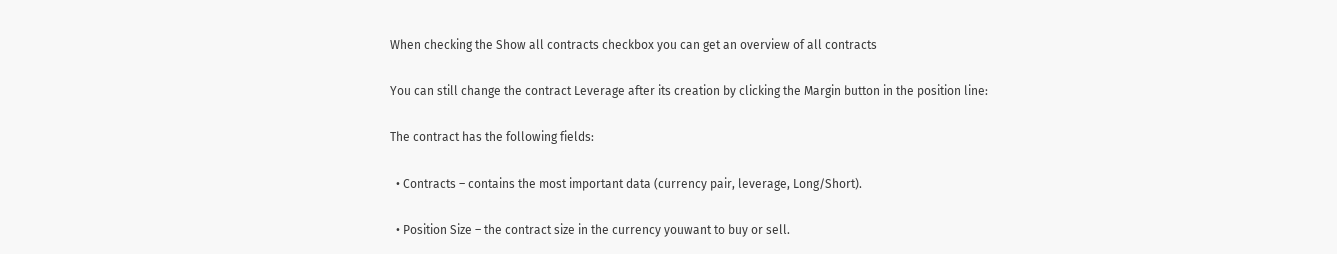When checking the Show all contracts checkbox you can get an overview of all contracts

You can still change the contract Leverage after its creation by clicking the Margin button in the position line:

The contract has the following fields:

  • Contracts – contains the most important data (currency pair, leverage, Long/Short).

  • Position Size – the contract size in the currency youwant to buy or sell.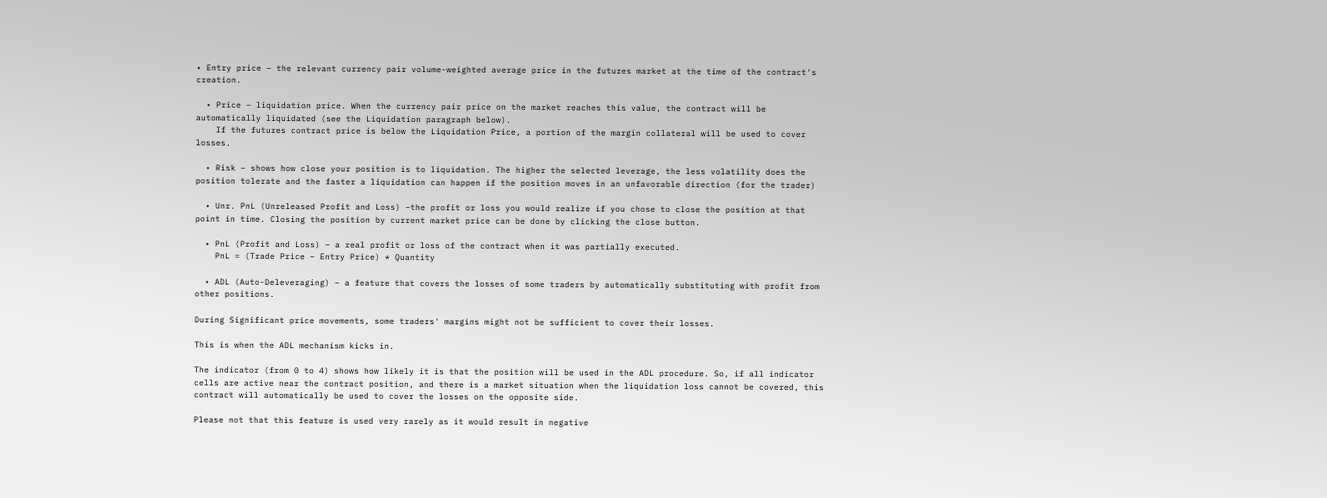• Entry price – the relevant currency pair volume-weighted average price in the futures market at the time of the contract's creation.

  • Price – liquidation price. When the currency pair price on the market reaches this value, the contract will be automatically liquidated (see the Liquidation paragraph below).
    If the futures contract price is below the Liquidation Price, a portion of the margin collateral will be used to cover losses.

  • Risk – shows how close your position is to liquidation. The higher the selected leverage, the less volatility does the position tolerate and the faster a liquidation can happen if the position moves in an unfavorable direction (for the trader)

  • Unr. PnL (Unreleased Profit and Loss) –the profit or loss you would realize if you chose to close the position at that point in time. Closing the position by current market price can be done by clicking the close button.

  • PnL (Profit and Loss) – a real profit or loss of the contract when it was partially executed.
    PnL = (Trade Price – Entry Price) * Quantity

  • ADL (Auto-Deleveraging) – a feature that covers the losses of some traders by automatically substituting with profit from other positions.

During Significant price movements, some traders' margins might not be sufficient to cover their losses.

This is when the ADL mechanism kicks in.

The indicator (from 0 to 4) shows how likely it is that the position will be used in the ADL procedure. So, if all indicator cells are active near the contract position, and there is a market situation when the liquidation loss cannot be covered, this contract will automatically be used to cover the losses on the opposite side.

Please not that this feature is used very rarely as it would result in negative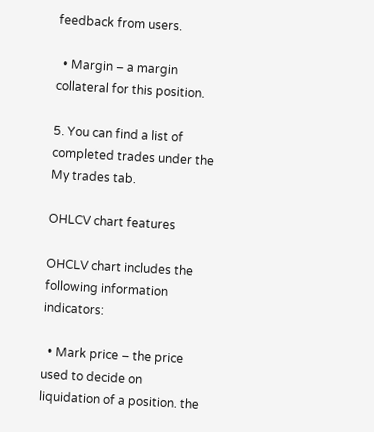feedback from users.

  • Margin – a margin collateral for this position.

5. You can find a list of completed trades under the My trades tab.

OHLCV chart features

OHCLV chart includes the following information indicators:

  • Mark price – the price used to decide on liquidation of a position. the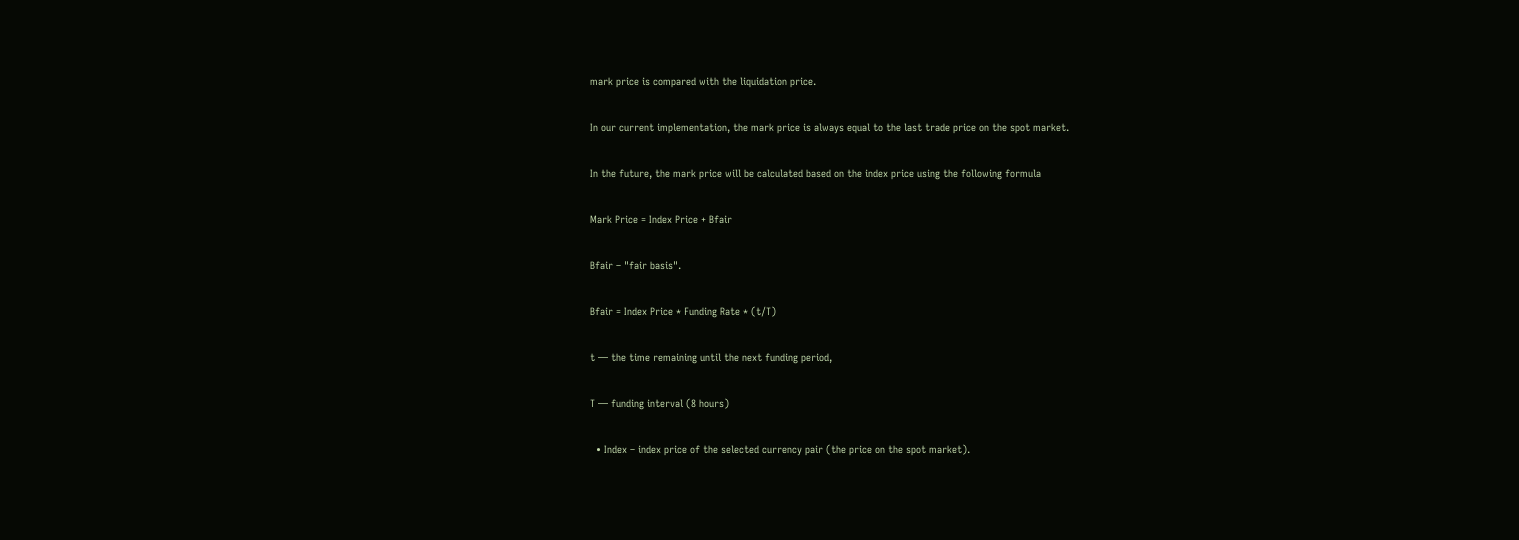mark price is compared with the liquidation price.

In our current implementation, the mark price is always equal to the last trade price on the spot market.

In the future, the mark price will be calculated based on the index price using the following formula

Mark Price = Index Price + Bfair

Bfair – "fair basis".

Bfair = Index Price * Funding Rate * (t/T)

t — the time remaining until the next funding period,

T — funding interval (8 hours)

  • Index – index price of the selected currency pair (the price on the spot market).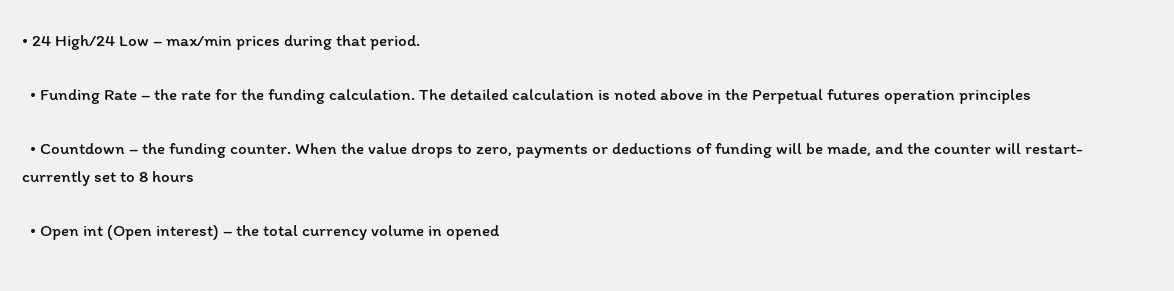• 24 High/24 Low – max/min prices during that period.

  • Funding Rate – the rate for the funding calculation. The detailed calculation is noted above in the Perpetual futures operation principles

  • Countdown – the funding counter. When the value drops to zero, payments or deductions of funding will be made, and the counter will restart- currently set to 8 hours

  • Open int (Open interest) – the total currency volume in opened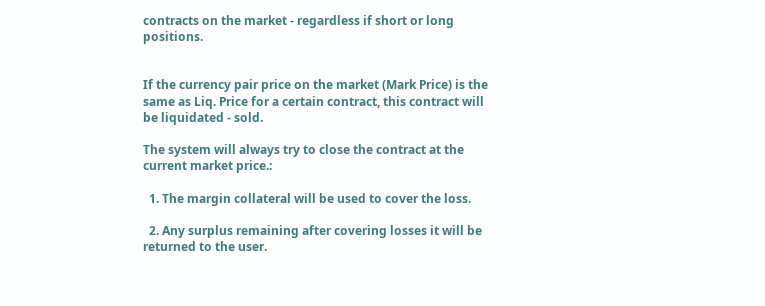contracts on the market - regardless if short or long positions.


If the currency pair price on the market (Mark Price) is the same as Liq. Price for a certain contract, this contract will be liquidated - sold.

The system will always try to close the contract at the current market price.:

  1. The margin collateral will be used to cover the loss.

  2. Any surplus remaining after covering losses it will be returned to the user.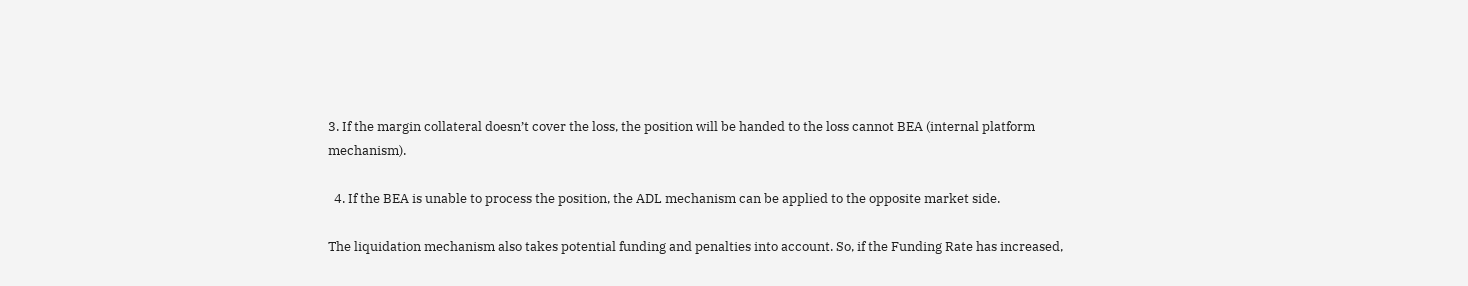3. If the margin collateral doesn’t cover the loss, the position will be handed to the loss cannot BEA (internal platform mechanism).

  4. If the BEA is unable to process the position, the ADL mechanism can be applied to the opposite market side.

The liquidation mechanism also takes potential funding and penalties into account. So, if the Funding Rate has increased,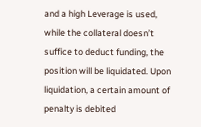and a high Leverage is used, while the collateral doesn’t suffice to deduct funding, the position will be liquidated. Upon liquidation, a certain amount of penalty is debited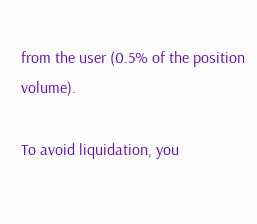from the user (0.5% of the position volume).

To avoid liquidation, you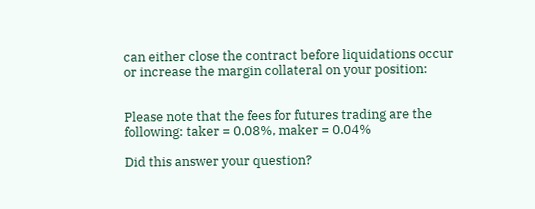can either close the contract before liquidations occur or increase the margin collateral on your position:


Please note that the fees for futures trading are the following: taker = 0.08%, maker = 0.04%

Did this answer your question?